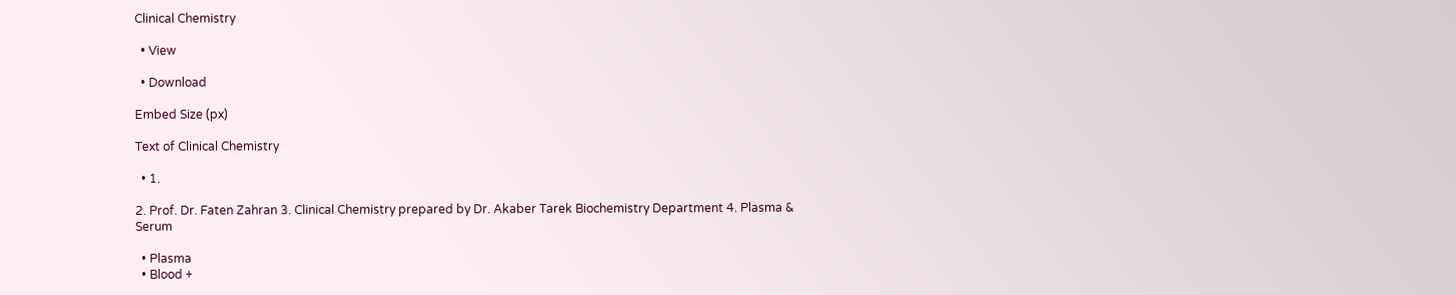Clinical Chemistry

  • View

  • Download

Embed Size (px)

Text of Clinical Chemistry

  • 1.

2. Prof. Dr. Faten Zahran 3. Clinical Chemistry prepared by Dr. Akaber Tarek Biochemistry Department 4. Plasma & Serum

  • Plasma
  • Blood +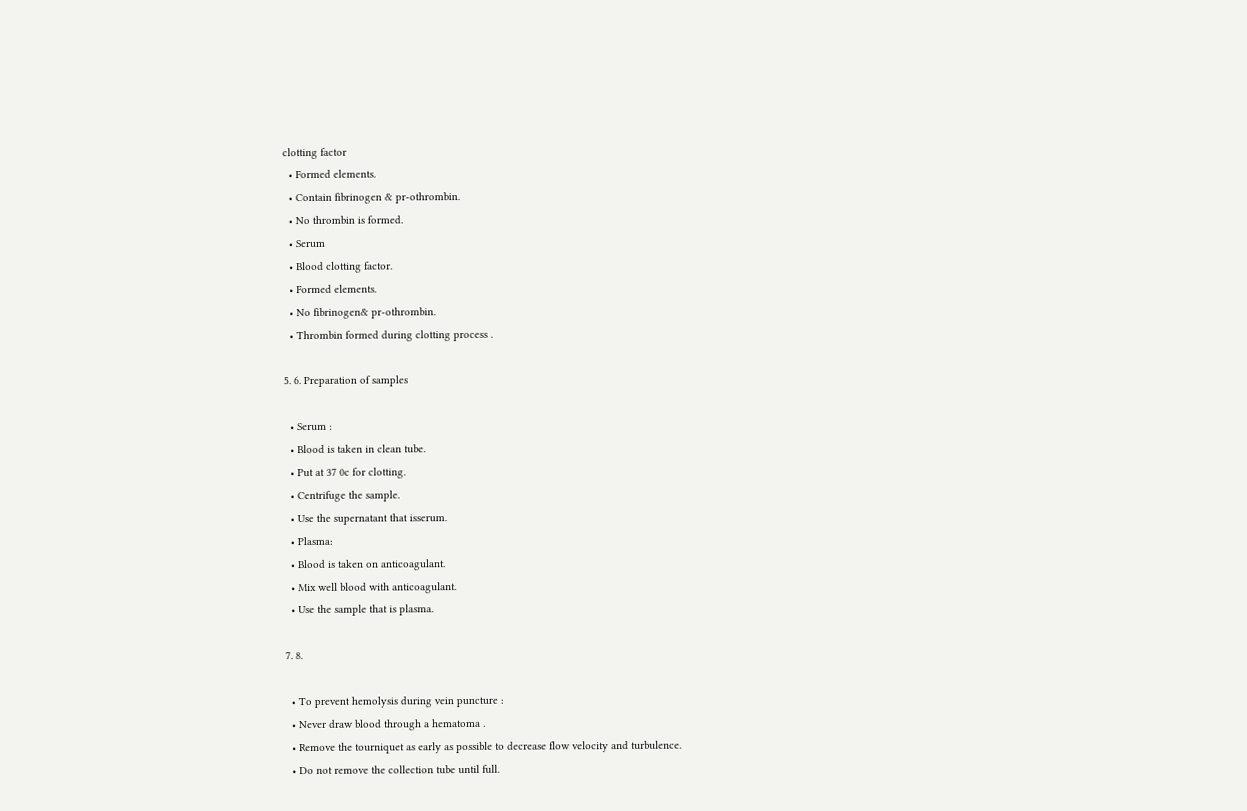clotting factor
  • Formed elements.
  • Contain fibrinogen & pr-othrombin.
  • No thrombin is formed.
  • Serum
  • Blood clotting factor.
  • Formed elements.
  • No fibrinogen& pr-othrombin.
  • Thrombin formed during clotting process .

5. 6. Preparation of samples

  • Serum :
  • Blood is taken in clean tube.
  • Put at 37 0c for clotting.
  • Centrifuge the sample.
  • Use the supernatant that isserum.
  • Plasma:
  • Blood is taken on anticoagulant.
  • Mix well blood with anticoagulant.
  • Use the sample that is plasma.

7. 8.

  • To prevent hemolysis during vein puncture :
  • Never draw blood through a hematoma .
  • Remove the tourniquet as early as possible to decrease flow velocity and turbulence.
  • Do not remove the collection tube until full.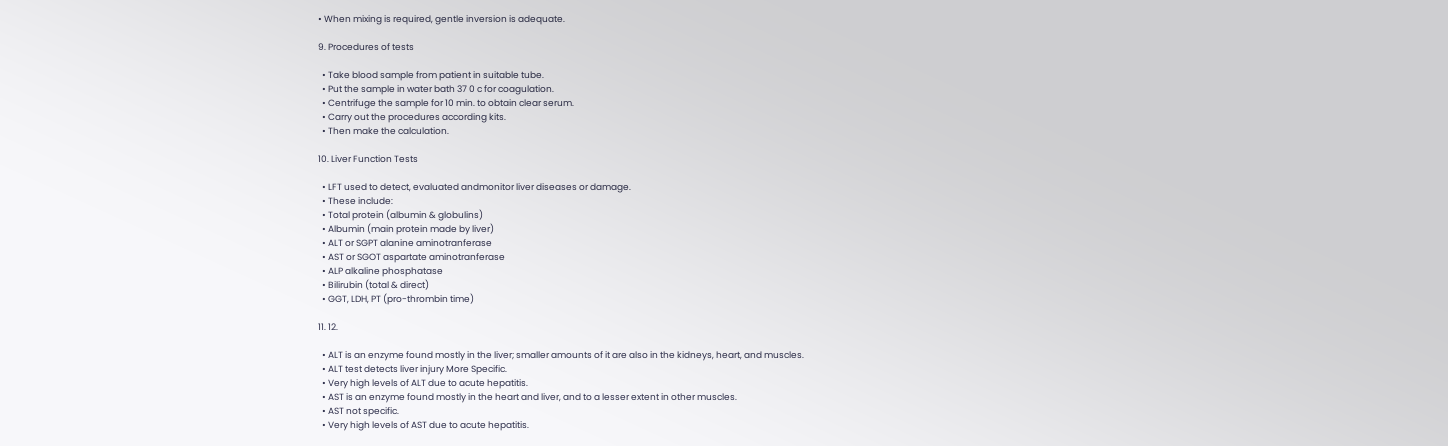• When mixing is required, gentle inversion is adequate.

9. Procedures of tests

  • Take blood sample from patient in suitable tube.
  • Put the sample in water bath 37 0 c for coagulation.
  • Centrifuge the sample for 10 min. to obtain clear serum.
  • Carry out the procedures according kits.
  • Then make the calculation.

10. Liver Function Tests

  • LFT used to detect, evaluated andmonitor liver diseases or damage.
  • These include:
  • Total protein (albumin & globulins)
  • Albumin (main protein made by liver)
  • ALT or SGPT alanine aminotranferase
  • AST or SGOT aspartate aminotranferase
  • ALP alkaline phosphatase
  • Bilirubin (total & direct)
  • GGT, LDH, PT (pro-thrombin time)

11. 12.

  • ALT is an enzyme found mostly in the liver; smaller amounts of it are also in the kidneys, heart, and muscles.
  • ALT test detects liver injury More Specific.
  • Very high levels of ALT due to acute hepatitis.
  • AST is an enzyme found mostly in the heart and liver, and to a lesser extent in other muscles.
  • AST not specific.
  • Very high levels of AST due to acute hepatitis.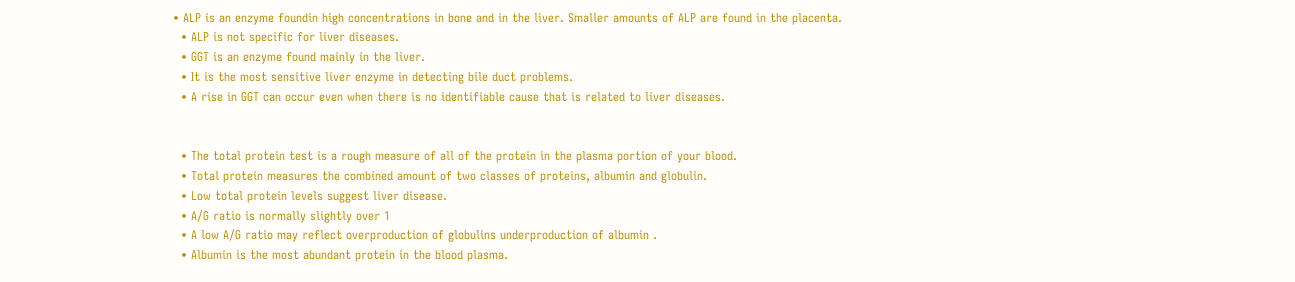• ALP is an enzyme foundin high concentrations in bone and in the liver. Smaller amounts of ALP are found in the placenta.
  • ALP is not specific for liver diseases.
  • GGT is an enzyme found mainly in the liver.
  • It is the most sensitive liver enzyme in detecting bile duct problems.
  • A rise in GGT can occur even when there is no identifiable cause that is related to liver diseases.


  • The total protein test is a rough measure of all of the protein in the plasma portion of your blood.
  • Total protein measures the combined amount of two classes of proteins, albumin and globulin.
  • Low total protein levels suggest liver disease.
  • A/G ratio is normally slightly over 1
  • A low A/G ratio may reflect overproduction of globulins underproduction of albumin .
  • Albumin is the most abundant protein in the blood plasma.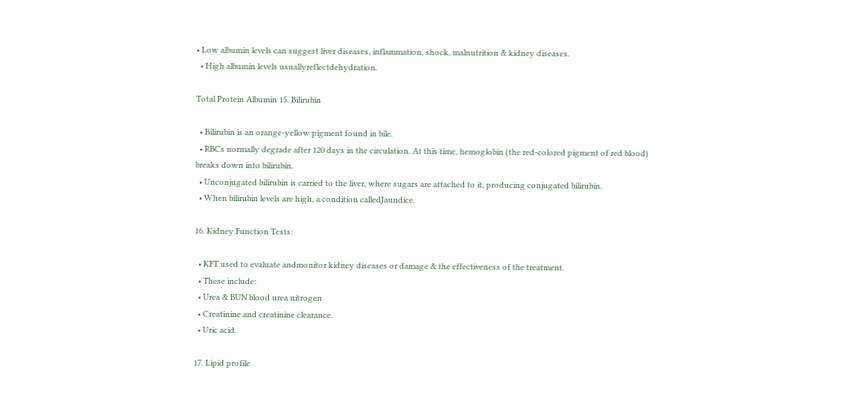• Low albumin levels can suggest liver diseases, inflammation, shock, malnutrition & kidney diseases.
  • High albumin levels usuallyreflectdehydration.

Total Protein Albumin 15. Bilirubin

  • Bilirubin is an orange-yellow pigment found in bile.
  • RBCs normally degrade after 120 days in the circulation. At this time, hemoglobin (the red-colored pigment of red blood) breaks down into bilirubin.
  • Unconjugated bilirubin is carried to the liver, where sugars are attached to it, producing conjugated bilirubin.
  • When bilirubin levels are high, a condition calledJaundice.

16. Kidney Function Tests:

  • KFT used to evaluate andmonitor kidney diseases or damage & the effectiveness of the treatment.
  • These include:
  • Urea & BUN blood urea nitrogen
  • Creatinine and creatinine clearance.
  • Uric acid.

17. Lipid profile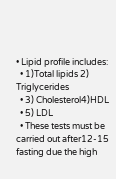• Lipid profile includes:
  • 1)Total lipids 2) Triglycerides
  • 3) Cholesterol4)HDL
  • 5) LDL
  • These tests must be carried out after12-15 fasting due the high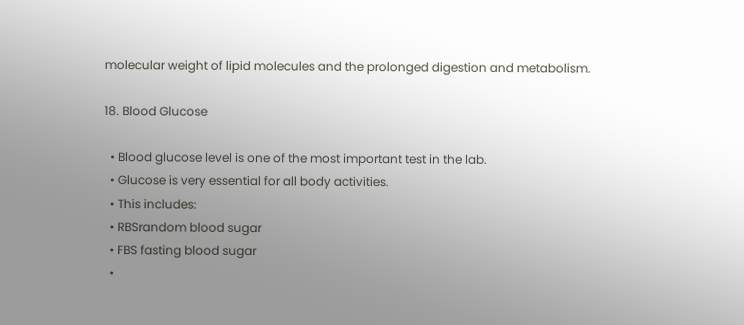molecular weight of lipid molecules and the prolonged digestion and metabolism.

18. Blood Glucose

  • Blood glucose level is one of the most important test in the lab.
  • Glucose is very essential for all body activities.
  • This includes:
  • RBSrandom blood sugar
  • FBS fasting blood sugar
  •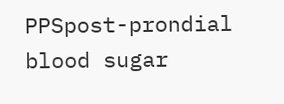PPSpost-prondial blood sugar